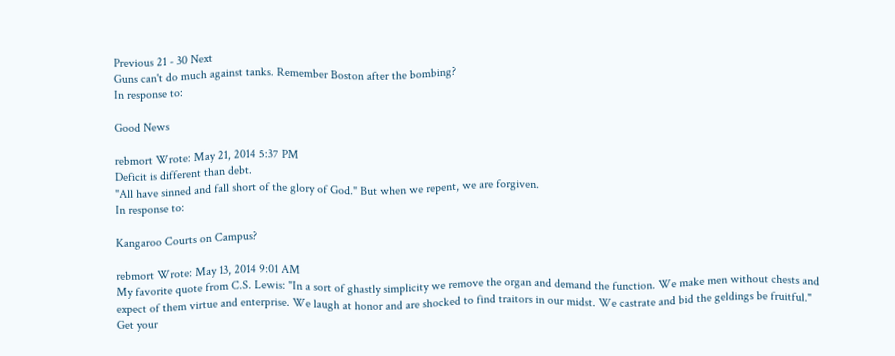Previous 21 - 30 Next
Guns can't do much against tanks. Remember Boston after the bombing?
In response to:

Good News

rebmort Wrote: May 21, 2014 5:37 PM
Deficit is different than debt.
"All have sinned and fall short of the glory of God." But when we repent, we are forgiven.
In response to:

Kangaroo Courts on Campus?

rebmort Wrote: May 13, 2014 9:01 AM
My favorite quote from C.S. Lewis: "In a sort of ghastly simplicity we remove the organ and demand the function. We make men without chests and expect of them virtue and enterprise. We laugh at honor and are shocked to find traitors in our midst. We castrate and bid the geldings be fruitful."
Get your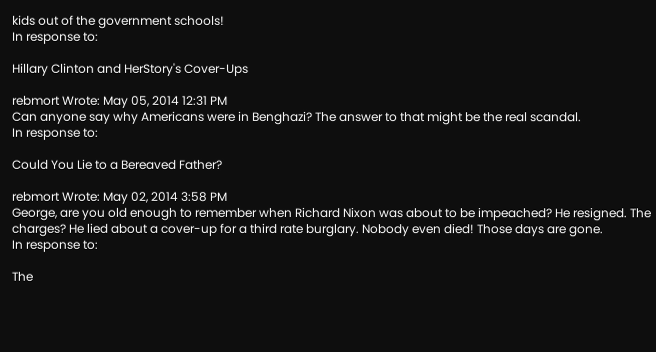kids out of the government schools!
In response to:

Hillary Clinton and HerStory's Cover-Ups

rebmort Wrote: May 05, 2014 12:31 PM
Can anyone say why Americans were in Benghazi? The answer to that might be the real scandal.
In response to:

Could You Lie to a Bereaved Father?

rebmort Wrote: May 02, 2014 3:58 PM
George, are you old enough to remember when Richard Nixon was about to be impeached? He resigned. The charges? He lied about a cover-up for a third rate burglary. Nobody even died! Those days are gone.
In response to:

The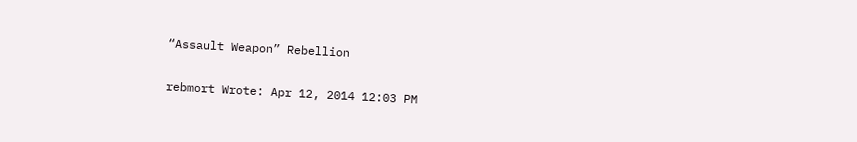“Assault Weapon” Rebellion

rebmort Wrote: Apr 12, 2014 12:03 PM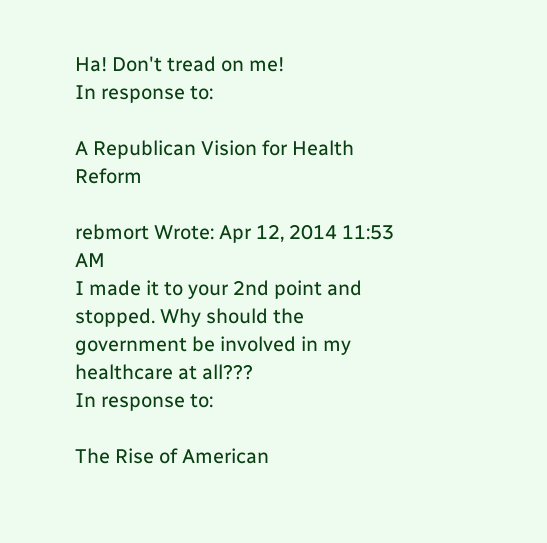Ha! Don't tread on me!
In response to:

A Republican Vision for Health Reform

rebmort Wrote: Apr 12, 2014 11:53 AM
I made it to your 2nd point and stopped. Why should the government be involved in my healthcare at all???
In response to:

The Rise of American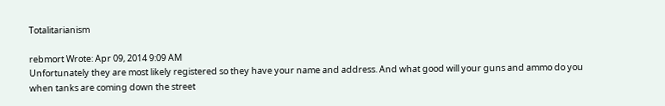Totalitarianism

rebmort Wrote: Apr 09, 2014 9:09 AM
Unfortunately they are most likely registered so they have your name and address. And what good will your guns and ammo do you when tanks are coming down the street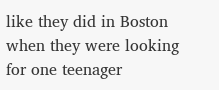like they did in Boston when they were looking for one teenager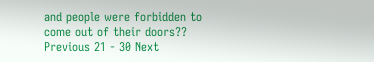and people were forbidden to come out of their doors??
Previous 21 - 30 Next